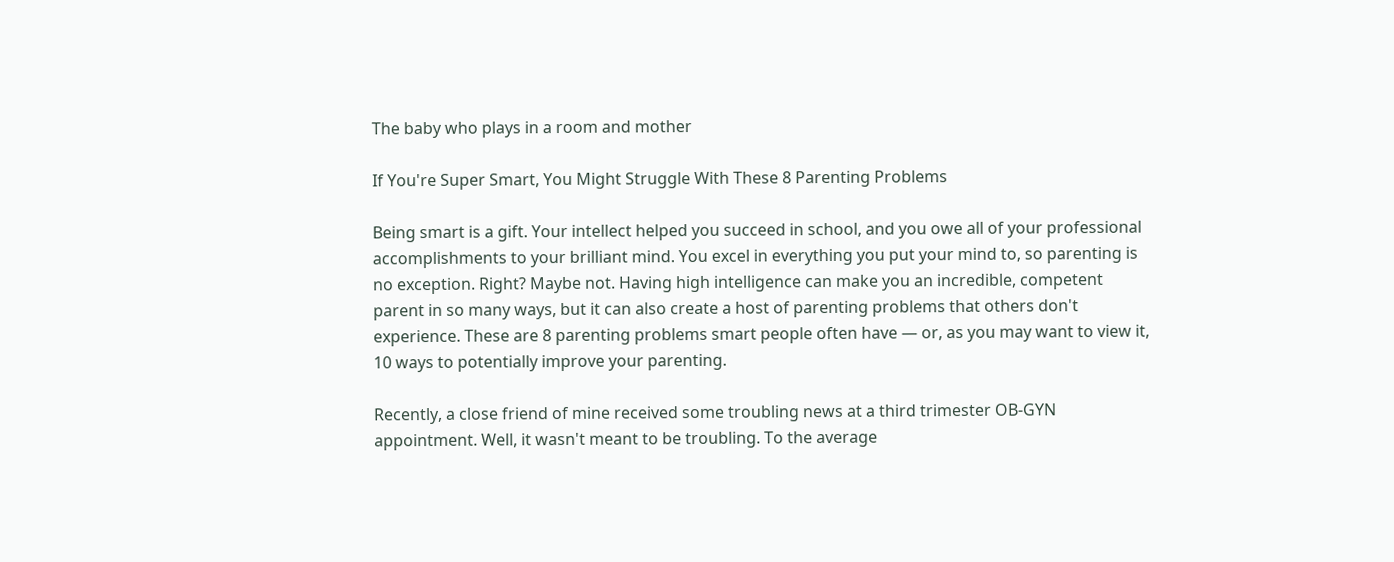The baby who plays in a room and mother

If You're Super Smart, You Might Struggle With These 8 Parenting Problems

Being smart is a gift. Your intellect helped you succeed in school, and you owe all of your professional accomplishments to your brilliant mind. You excel in everything you put your mind to, so parenting is no exception. Right? Maybe not. Having high intelligence can make you an incredible, competent parent in so many ways, but it can also create a host of parenting problems that others don't experience. These are 8 parenting problems smart people often have — or, as you may want to view it, 10 ways to potentially improve your parenting.

Recently, a close friend of mine received some troubling news at a third trimester OB-GYN appointment. Well, it wasn't meant to be troubling. To the average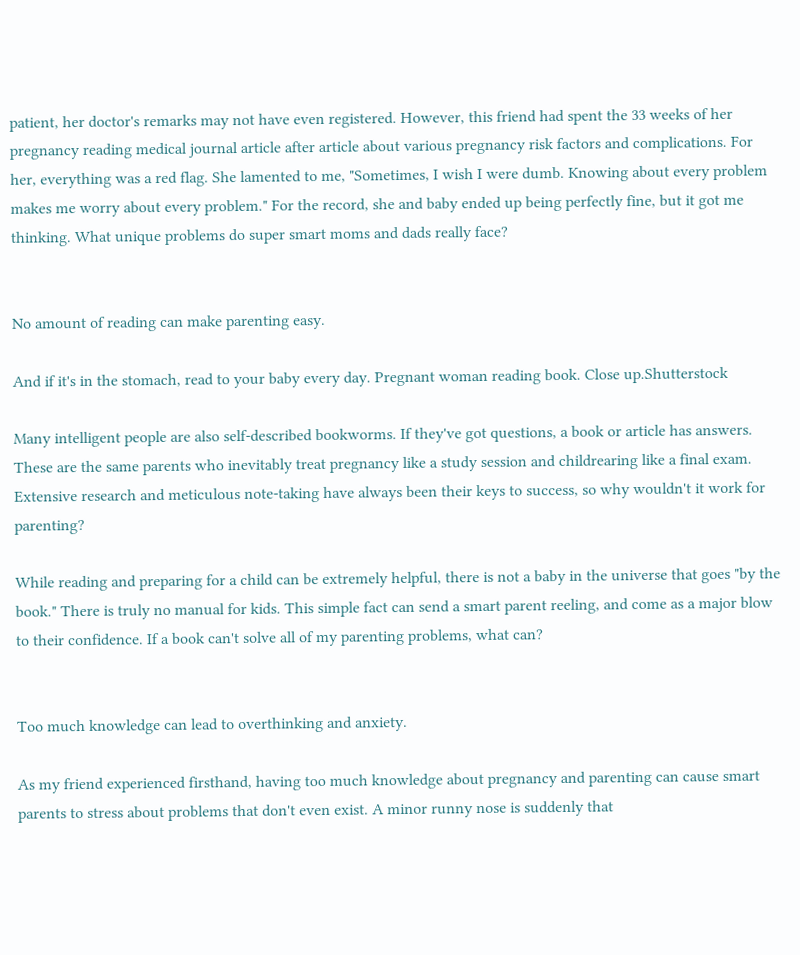patient, her doctor's remarks may not have even registered. However, this friend had spent the 33 weeks of her pregnancy reading medical journal article after article about various pregnancy risk factors and complications. For her, everything was a red flag. She lamented to me, "Sometimes, I wish I were dumb. Knowing about every problem makes me worry about every problem." For the record, she and baby ended up being perfectly fine, but it got me thinking. What unique problems do super smart moms and dads really face?


No amount of reading can make parenting easy.

And if it's in the stomach, read to your baby every day. Pregnant woman reading book. Close up.Shutterstock

Many intelligent people are also self-described bookworms. If they've got questions, a book or article has answers. These are the same parents who inevitably treat pregnancy like a study session and childrearing like a final exam. Extensive research and meticulous note-taking have always been their keys to success, so why wouldn't it work for parenting?

While reading and preparing for a child can be extremely helpful, there is not a baby in the universe that goes "by the book." There is truly no manual for kids. This simple fact can send a smart parent reeling, and come as a major blow to their confidence. If a book can't solve all of my parenting problems, what can?


Too much knowledge can lead to overthinking and anxiety.

As my friend experienced firsthand, having too much knowledge about pregnancy and parenting can cause smart parents to stress about problems that don't even exist. A minor runny nose is suddenly that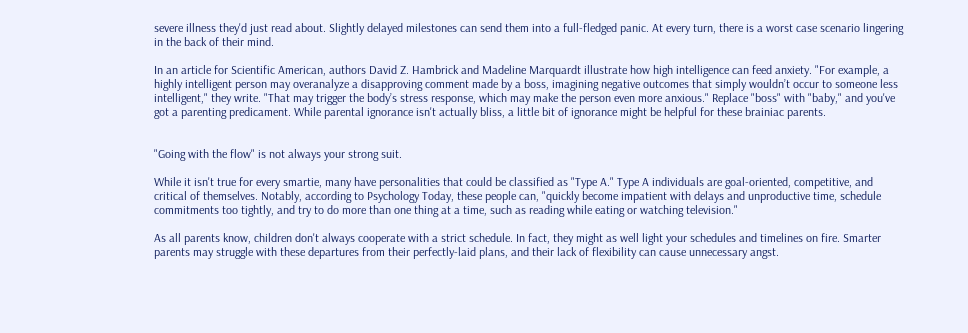severe illness they'd just read about. Slightly delayed milestones can send them into a full-fledged panic. At every turn, there is a worst case scenario lingering in the back of their mind.

In an article for Scientific American, authors David Z. Hambrick and Madeline Marquardt illustrate how high intelligence can feed anxiety. "For example, a highly intelligent person may overanalyze a disapproving comment made by a boss, imagining negative outcomes that simply wouldn’t occur to someone less intelligent," they write. "That may trigger the body’s stress response, which may make the person even more anxious." Replace "boss" with "baby," and you've got a parenting predicament. While parental ignorance isn't actually bliss, a little bit of ignorance might be helpful for these brainiac parents.


"Going with the flow" is not always your strong suit.

While it isn't true for every smartie, many have personalities that could be classified as "Type A." Type A individuals are goal-oriented, competitive, and critical of themselves. Notably, according to Psychology Today, these people can, "quickly become impatient with delays and unproductive time, schedule commitments too tightly, and try to do more than one thing at a time, such as reading while eating or watching television."

As all parents know, children don't always cooperate with a strict schedule. In fact, they might as well light your schedules and timelines on fire. Smarter parents may struggle with these departures from their perfectly-laid plans, and their lack of flexibility can cause unnecessary angst.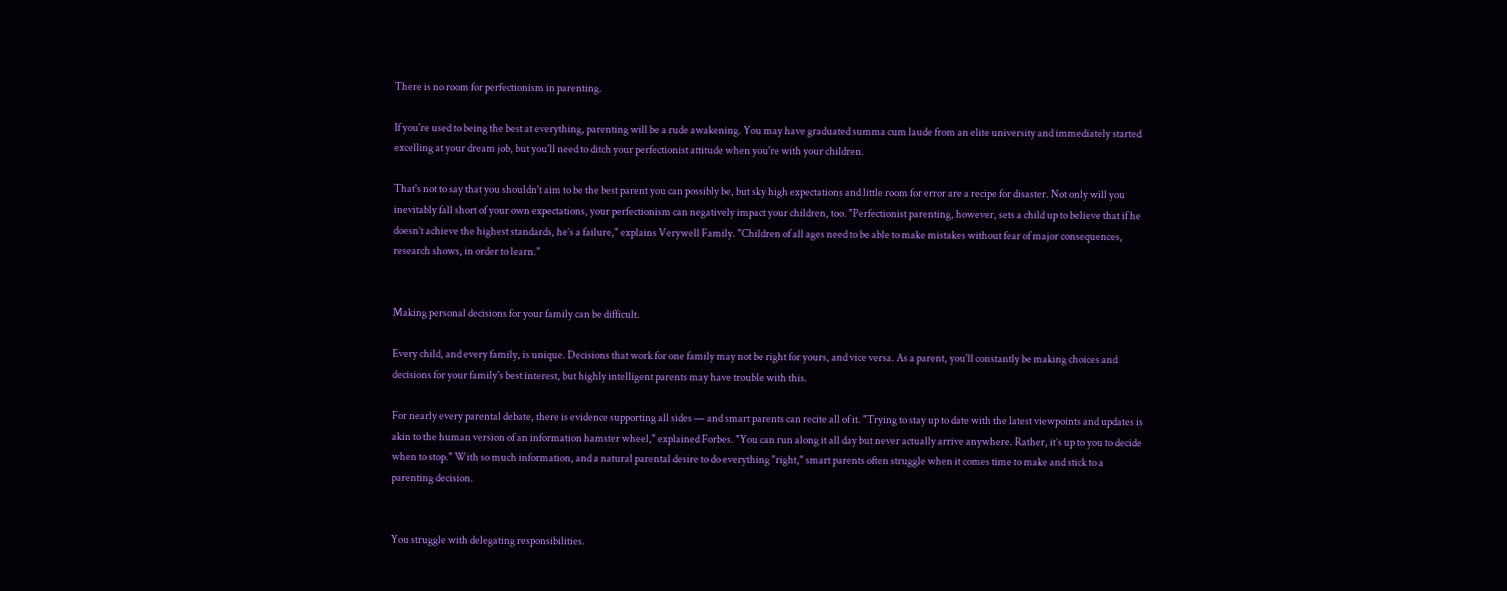There is no room for perfectionism in parenting.

If you're used to being the best at everything, parenting will be a rude awakening. You may have graduated summa cum laude from an elite university and immediately started excelling at your dream job, but you'll need to ditch your perfectionist attitude when you're with your children.

That's not to say that you shouldn't aim to be the best parent you can possibly be, but sky high expectations and little room for error are a recipe for disaster. Not only will you inevitably fall short of your own expectations, your perfectionism can negatively impact your children, too. "Perfectionist parenting, however, sets a child up to believe that if he doesn’t achieve the highest standards, he’s a failure," explains Verywell Family. "Children of all ages need to be able to make mistakes without fear of major consequences, research shows, in order to learn."


Making personal decisions for your family can be difficult.

Every child, and every family, is unique. Decisions that work for one family may not be right for yours, and vice versa. As a parent, you'll constantly be making choices and decisions for your family's best interest, but highly intelligent parents may have trouble with this.

For nearly every parental debate, there is evidence supporting all sides — and smart parents can recite all of it. "Trying to stay up to date with the latest viewpoints and updates is akin to the human version of an information hamster wheel," explained Forbes. "You can run along it all day but never actually arrive anywhere. Rather, it’s up to you to decide when to stop." With so much information, and a natural parental desire to do everything "right," smart parents often struggle when it comes time to make and stick to a parenting decision.


You struggle with delegating responsibilities.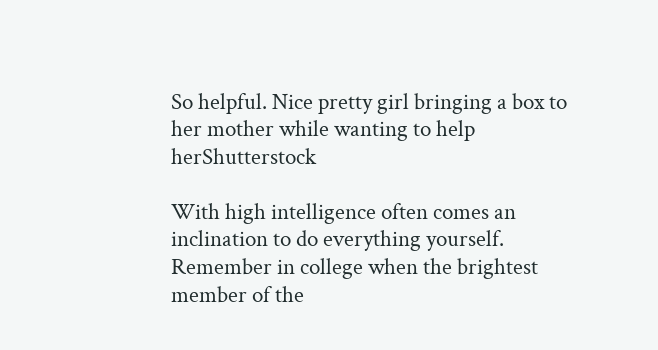So helpful. Nice pretty girl bringing a box to her mother while wanting to help herShutterstock

With high intelligence often comes an inclination to do everything yourself. Remember in college when the brightest member of the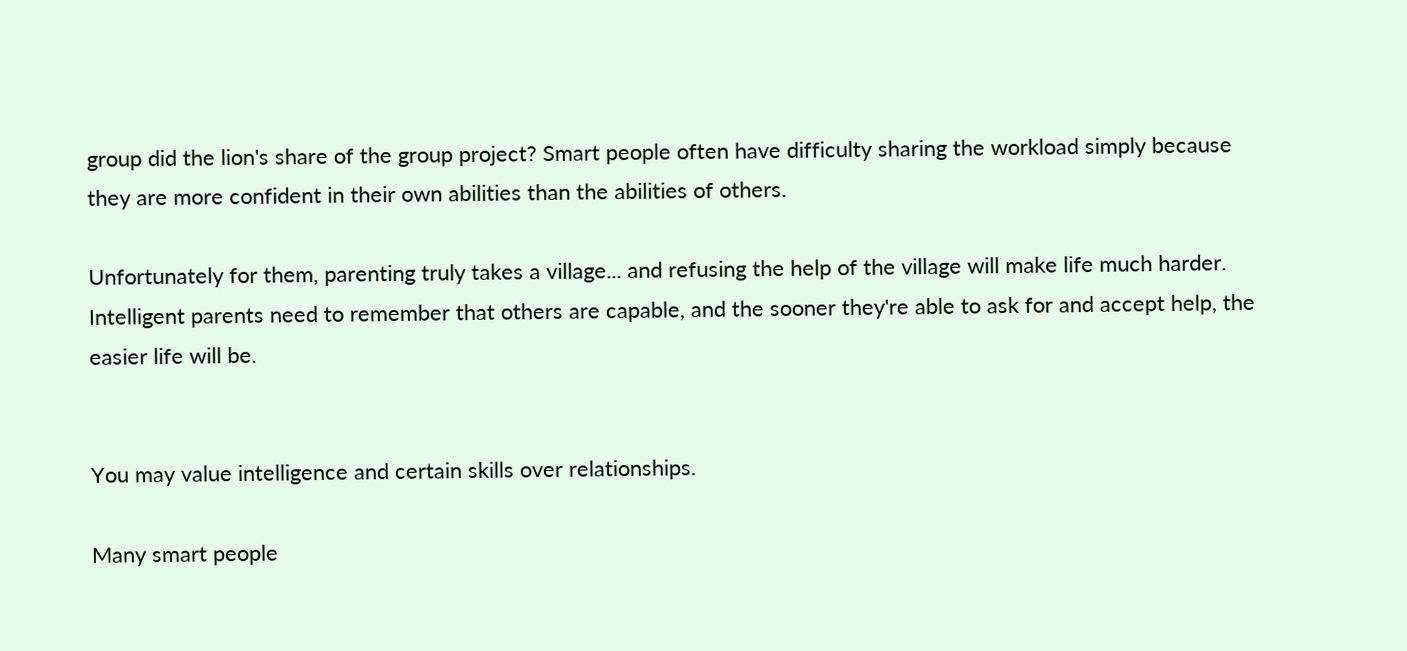group did the lion's share of the group project? Smart people often have difficulty sharing the workload simply because they are more confident in their own abilities than the abilities of others.

Unfortunately for them, parenting truly takes a village... and refusing the help of the village will make life much harder. Intelligent parents need to remember that others are capable, and the sooner they're able to ask for and accept help, the easier life will be.


You may value intelligence and certain skills over relationships.

Many smart people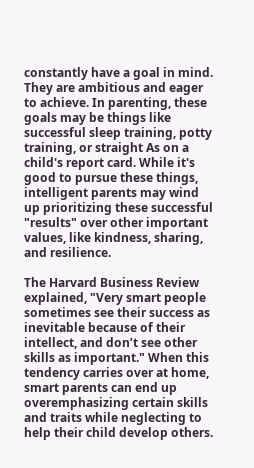constantly have a goal in mind. They are ambitious and eager to achieve. In parenting, these goals may be things like successful sleep training, potty training, or straight As on a child's report card. While it's good to pursue these things, intelligent parents may wind up prioritizing these successful "results" over other important values, like kindness, sharing, and resilience.

The Harvard Business Review explained, "Very smart people sometimes see their success as inevitable because of their intellect, and don’t see other skills as important." When this tendency carries over at home, smart parents can end up overemphasizing certain skills and traits while neglecting to help their child develop others.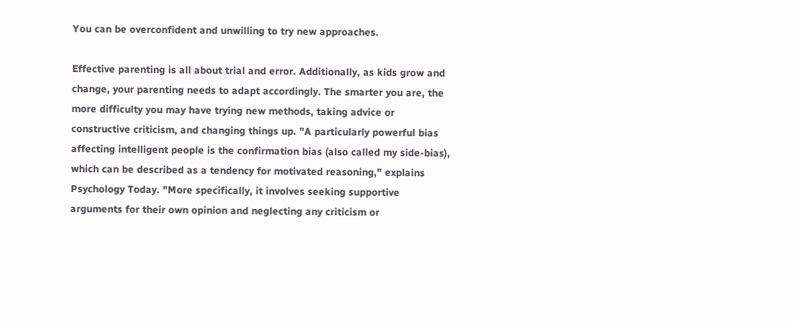You can be overconfident and unwilling to try new approaches.

Effective parenting is all about trial and error. Additionally, as kids grow and change, your parenting needs to adapt accordingly. The smarter you are, the more difficulty you may have trying new methods, taking advice or constructive criticism, and changing things up. "A particularly powerful bias affecting intelligent people is the confirmation bias (also called my side-bias), which can be described as a tendency for motivated reasoning," explains Psychology Today. "More specifically, it involves seeking supportive arguments for their own opinion and neglecting any criticism or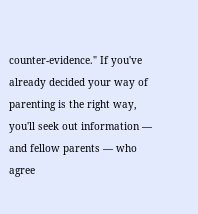counter-evidence." If you've already decided your way of parenting is the right way, you'll seek out information — and fellow parents — who agree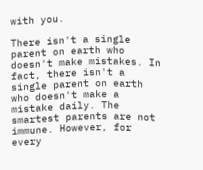with you.

There isn't a single parent on earth who doesn't make mistakes. In fact, there isn't a single parent on earth who doesn't make a mistake daily. The smartest parents are not immune. However, for every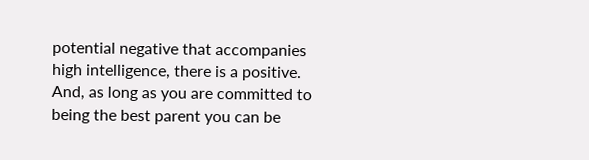potential negative that accompanies high intelligence, there is a positive. And, as long as you are committed to being the best parent you can be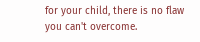for your child, there is no flaw you can't overcome.